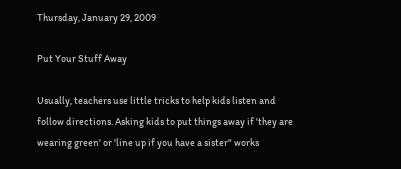Thursday, January 29, 2009

Put Your Stuff Away

Usually, teachers use little tricks to help kids listen and follow directions. Asking kids to put things away if 'they are wearing green' or 'line up if you have a sister" works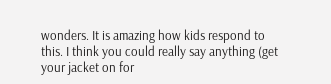wonders. It is amazing how kids respond to this. I think you could really say anything (get your jacket on for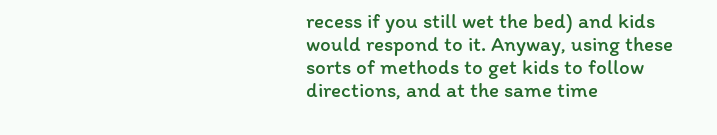recess if you still wet the bed) and kids would respond to it. Anyway, using these sorts of methods to get kids to follow directions, and at the same time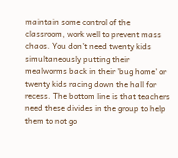maintain some control of the classroom, work well to prevent mass chaos. You don't need twenty kids simultaneously putting their mealworms back in their 'bug home' or twenty kids racing down the hall for recess. The bottom line is that teachers need these divides in the group to help them to not go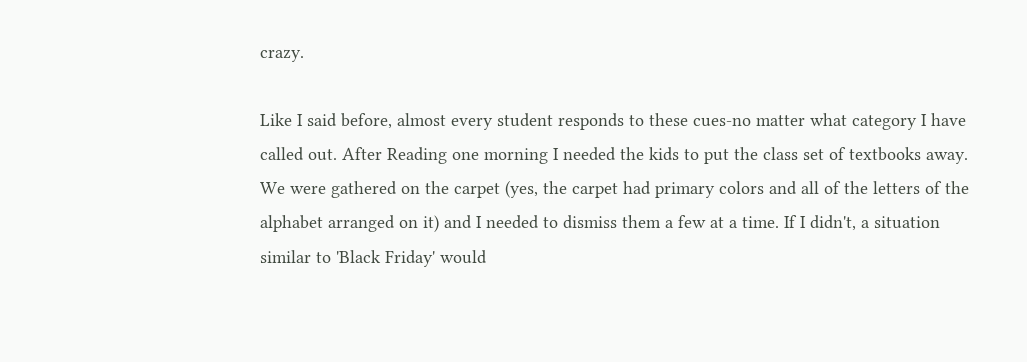crazy.

Like I said before, almost every student responds to these cues-no matter what category I have called out. After Reading one morning I needed the kids to put the class set of textbooks away. We were gathered on the carpet (yes, the carpet had primary colors and all of the letters of the alphabet arranged on it) and I needed to dismiss them a few at a time. If I didn't, a situation similar to 'Black Friday' would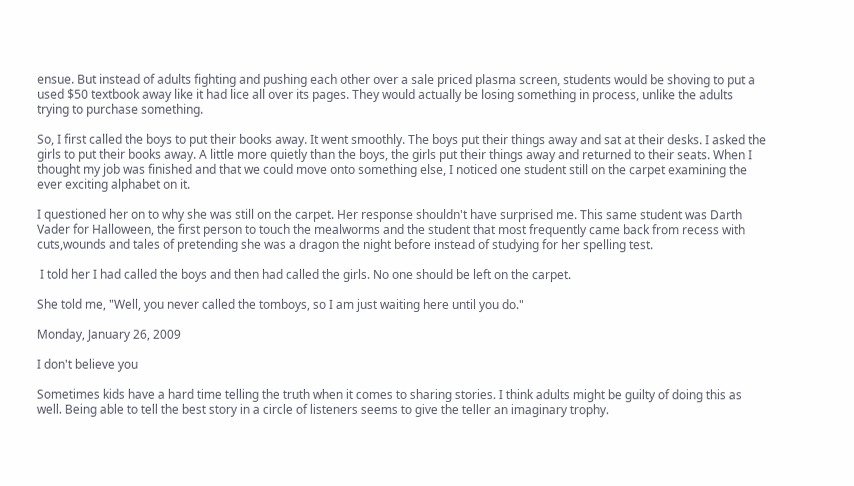ensue. But instead of adults fighting and pushing each other over a sale priced plasma screen, students would be shoving to put a used $50 textbook away like it had lice all over its pages. They would actually be losing something in process, unlike the adults trying to purchase something.

So, I first called the boys to put their books away. It went smoothly. The boys put their things away and sat at their desks. I asked the girls to put their books away. A little more quietly than the boys, the girls put their things away and returned to their seats. When I thought my job was finished and that we could move onto something else, I noticed one student still on the carpet examining the ever exciting alphabet on it.

I questioned her on to why she was still on the carpet. Her response shouldn't have surprised me. This same student was Darth Vader for Halloween, the first person to touch the mealworms and the student that most frequently came back from recess with cuts,wounds and tales of pretending she was a dragon the night before instead of studying for her spelling test.

 I told her I had called the boys and then had called the girls. No one should be left on the carpet.

She told me, "Well, you never called the tomboys, so I am just waiting here until you do."

Monday, January 26, 2009

I don't believe you

Sometimes kids have a hard time telling the truth when it comes to sharing stories. I think adults might be guilty of doing this as well. Being able to tell the best story in a circle of listeners seems to give the teller an imaginary trophy.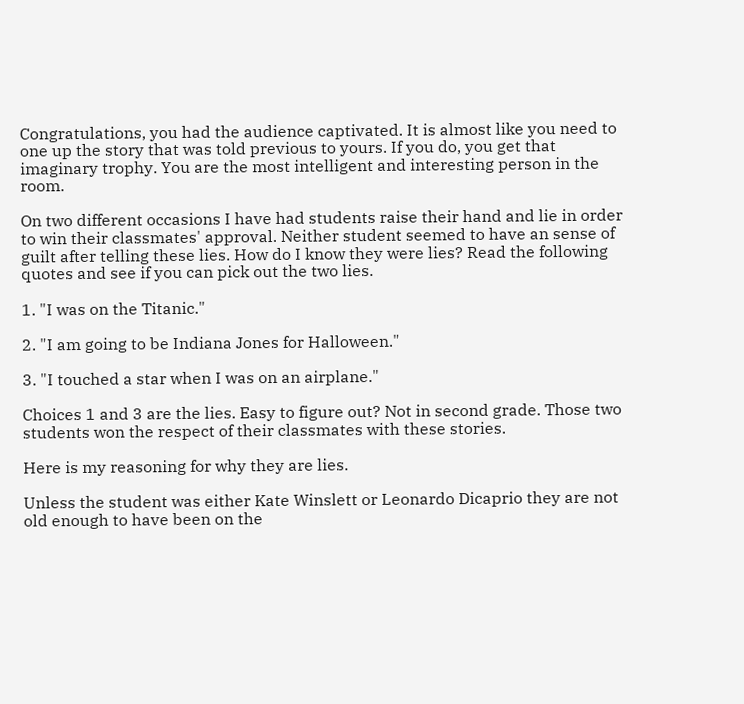Congratulations, you had the audience captivated. It is almost like you need to one up the story that was told previous to yours. If you do, you get that imaginary trophy. You are the most intelligent and interesting person in the room.

On two different occasions I have had students raise their hand and lie in order to win their classmates' approval. Neither student seemed to have an sense of guilt after telling these lies. How do I know they were lies? Read the following quotes and see if you can pick out the two lies.

1. "I was on the Titanic."

2. "I am going to be Indiana Jones for Halloween."

3. "I touched a star when I was on an airplane."

Choices 1 and 3 are the lies. Easy to figure out? Not in second grade. Those two students won the respect of their classmates with these stories.

Here is my reasoning for why they are lies.

Unless the student was either Kate Winslett or Leonardo Dicaprio they are not old enough to have been on the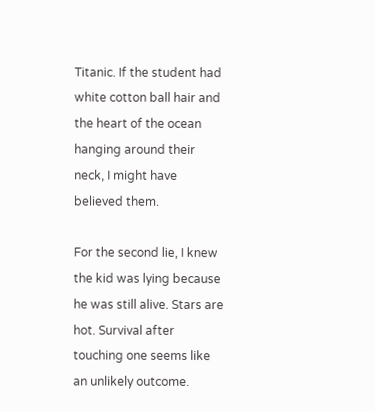Titanic. If the student had  white cotton ball hair and the heart of the ocean hanging around their neck, I might have believed them.

For the second lie, I knew the kid was lying because he was still alive. Stars are hot. Survival after touching one seems like an unlikely outcome.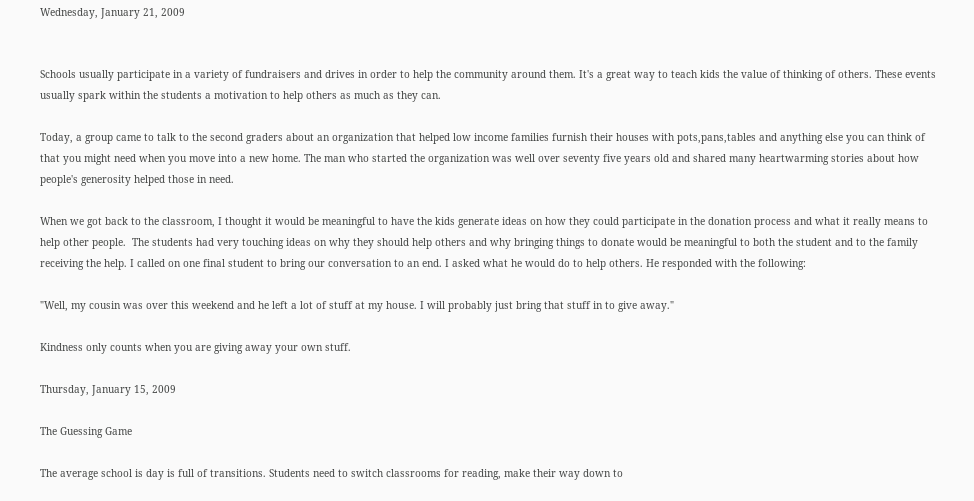Wednesday, January 21, 2009


Schools usually participate in a variety of fundraisers and drives in order to help the community around them. It's a great way to teach kids the value of thinking of others. These events usually spark within the students a motivation to help others as much as they can.

Today, a group came to talk to the second graders about an organization that helped low income families furnish their houses with pots,pans,tables and anything else you can think of that you might need when you move into a new home. The man who started the organization was well over seventy five years old and shared many heartwarming stories about how people's generosity helped those in need.

When we got back to the classroom, I thought it would be meaningful to have the kids generate ideas on how they could participate in the donation process and what it really means to help other people.  The students had very touching ideas on why they should help others and why bringing things to donate would be meaningful to both the student and to the family receiving the help. I called on one final student to bring our conversation to an end. I asked what he would do to help others. He responded with the following:

"Well, my cousin was over this weekend and he left a lot of stuff at my house. I will probably just bring that stuff in to give away."

Kindness only counts when you are giving away your own stuff.

Thursday, January 15, 2009

The Guessing Game

The average school is day is full of transitions. Students need to switch classrooms for reading, make their way down to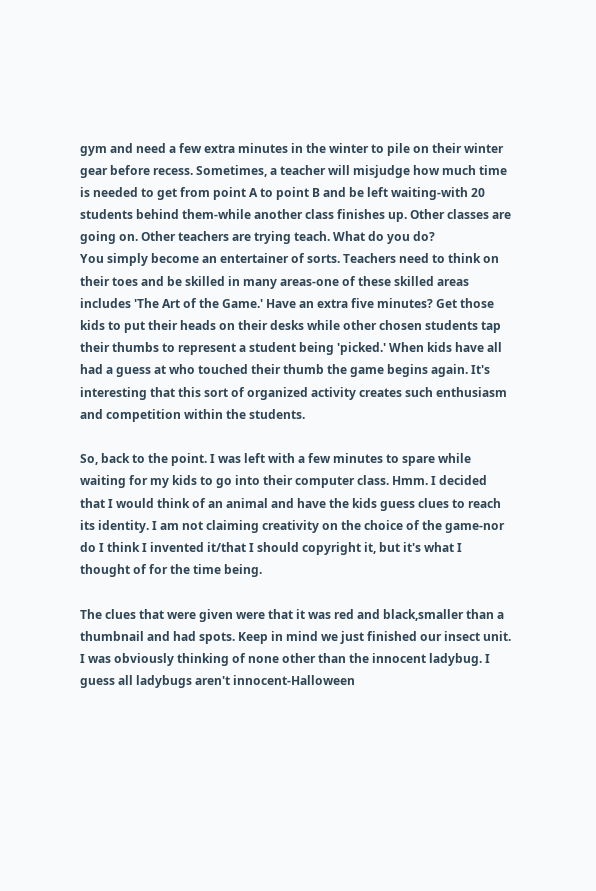gym and need a few extra minutes in the winter to pile on their winter gear before recess. Sometimes, a teacher will misjudge how much time is needed to get from point A to point B and be left waiting-with 20 students behind them-while another class finishes up. Other classes are going on. Other teachers are trying teach. What do you do?
You simply become an entertainer of sorts. Teachers need to think on their toes and be skilled in many areas-one of these skilled areas includes 'The Art of the Game.' Have an extra five minutes? Get those kids to put their heads on their desks while other chosen students tap their thumbs to represent a student being 'picked.' When kids have all had a guess at who touched their thumb the game begins again. It's interesting that this sort of organized activity creates such enthusiasm and competition within the students.

So, back to the point. I was left with a few minutes to spare while waiting for my kids to go into their computer class. Hmm. I decided that I would think of an animal and have the kids guess clues to reach its identity. I am not claiming creativity on the choice of the game-nor do I think I invented it/that I should copyright it, but it's what I thought of for the time being.

The clues that were given were that it was red and black,smaller than a thumbnail and had spots. Keep in mind we just finished our insect unit. I was obviously thinking of none other than the innocent ladybug. I guess all ladybugs aren't innocent-Halloween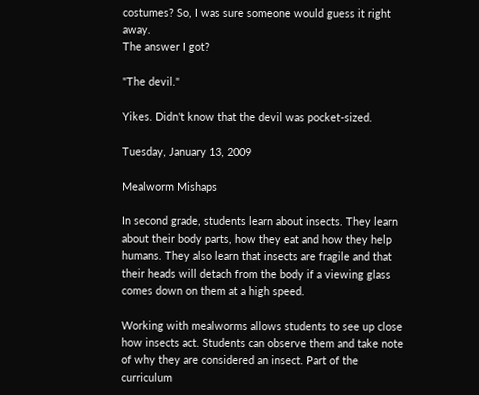costumes? So, I was sure someone would guess it right away.
The answer I got?

"The devil."

Yikes. Didn't know that the devil was pocket-sized.

Tuesday, January 13, 2009

Mealworm Mishaps

In second grade, students learn about insects. They learn about their body parts, how they eat and how they help humans. They also learn that insects are fragile and that their heads will detach from the body if a viewing glass comes down on them at a high speed.

Working with mealworms allows students to see up close how insects act. Students can observe them and take note of why they are considered an insect. Part of the curriculum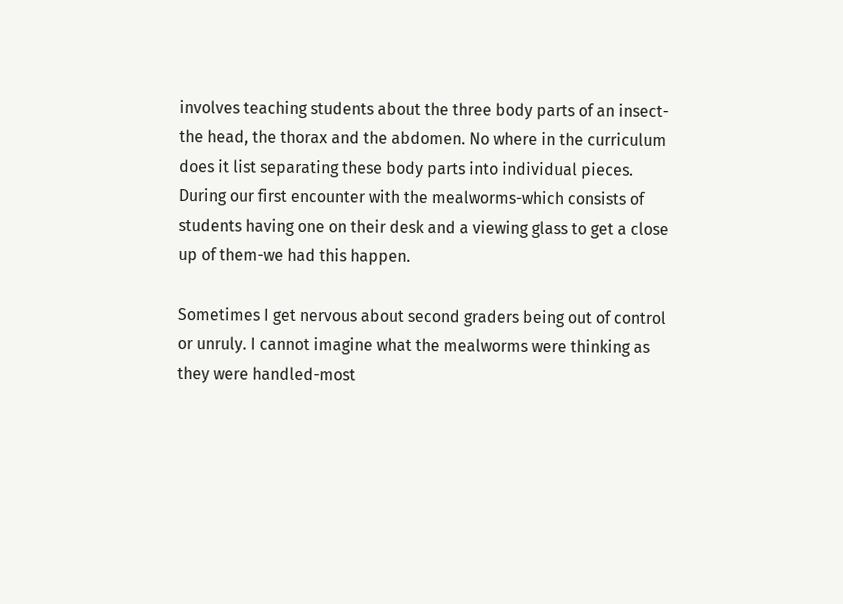involves teaching students about the three body parts of an insect-the head, the thorax and the abdomen. No where in the curriculum does it list separating these body parts into individual pieces. During our first encounter with the mealworms-which consists of students having one on their desk and a viewing glass to get a close up of them-we had this happen.

Sometimes I get nervous about second graders being out of control or unruly. I cannot imagine what the mealworms were thinking as they were handled-most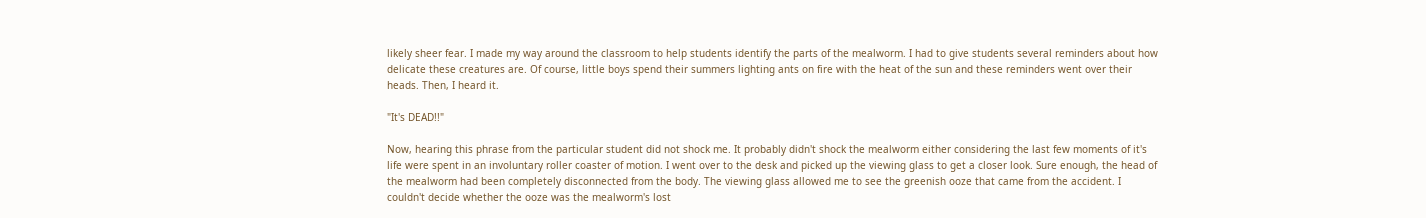likely sheer fear. I made my way around the classroom to help students identify the parts of the mealworm. I had to give students several reminders about how delicate these creatures are. Of course, little boys spend their summers lighting ants on fire with the heat of the sun and these reminders went over their heads. Then, I heard it.

"It's DEAD!!"

Now, hearing this phrase from the particular student did not shock me. It probably didn't shock the mealworm either considering the last few moments of it's life were spent in an involuntary roller coaster of motion. I went over to the desk and picked up the viewing glass to get a closer look. Sure enough, the head of the mealworm had been completely disconnected from the body. The viewing glass allowed me to see the greenish ooze that came from the accident. I couldn't decide whether the ooze was the mealworm's lost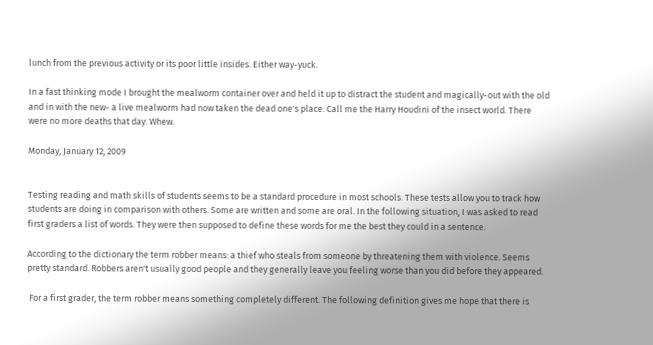lunch from the previous activity or its poor little insides. Either way-yuck.

In a fast thinking mode I brought the mealworm container over and held it up to distract the student and magically-out with the old and in with the new- a live mealworm had now taken the dead one's place. Call me the Harry Houdini of the insect world. There were no more deaths that day. Whew.

Monday, January 12, 2009


Testing reading and math skills of students seems to be a standard procedure in most schools. These tests allow you to track how students are doing in comparison with others. Some are written and some are oral. In the following situation, I was asked to read first graders a list of words. They were then supposed to define these words for me the best they could in a sentence.

According to the dictionary the term robber means: a thief who steals from someone by threatening them with violence. Seems pretty standard. Robbers aren't usually good people and they generally leave you feeling worse than you did before they appeared.

 For a first grader, the term robber means something completely different. The following definition gives me hope that there is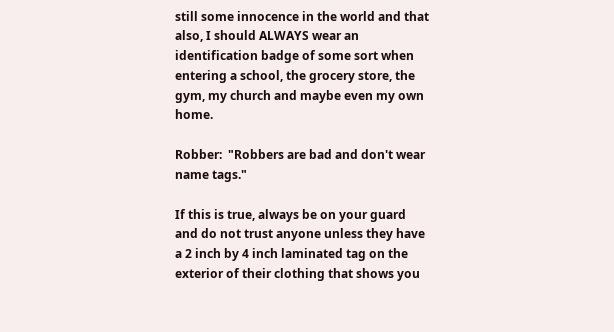still some innocence in the world and that also, I should ALWAYS wear an identification badge of some sort when entering a school, the grocery store, the gym, my church and maybe even my own home.

Robber:  "Robbers are bad and don't wear name tags."

If this is true, always be on your guard and do not trust anyone unless they have a 2 inch by 4 inch laminated tag on the exterior of their clothing that shows you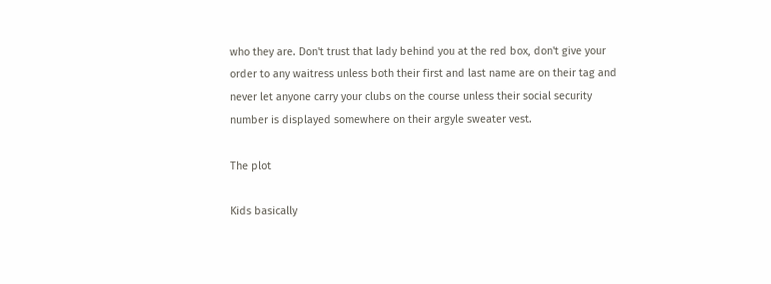who they are. Don't trust that lady behind you at the red box, don't give your order to any waitress unless both their first and last name are on their tag and never let anyone carry your clubs on the course unless their social security number is displayed somewhere on their argyle sweater vest.

The plot

Kids basically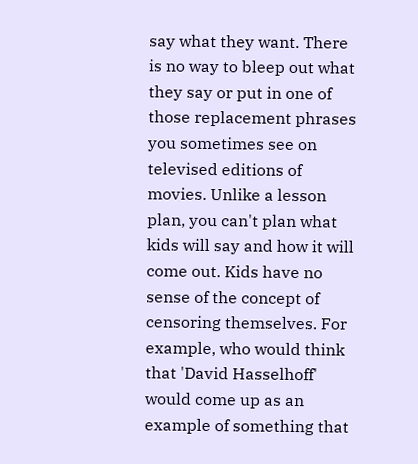say what they want. There is no way to bleep out what they say or put in one of those replacement phrases you sometimes see on televised editions of movies. Unlike a lesson plan, you can't plan what kids will say and how it will come out. Kids have no sense of the concept of censoring themselves. For example, who would think that 'David Hasselhoff' would come up as an example of something that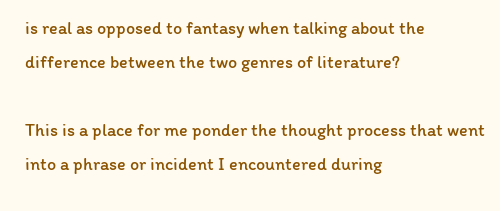is real as opposed to fantasy when talking about the difference between the two genres of literature?

This is a place for me ponder the thought process that went into a phrase or incident I encountered during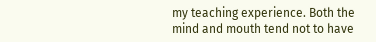my teaching experience. Both the mind and mouth tend not to have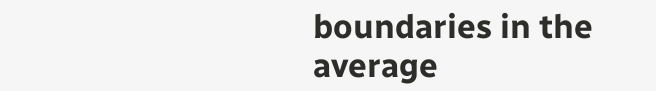boundaries in the average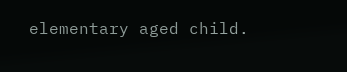elementary aged child.